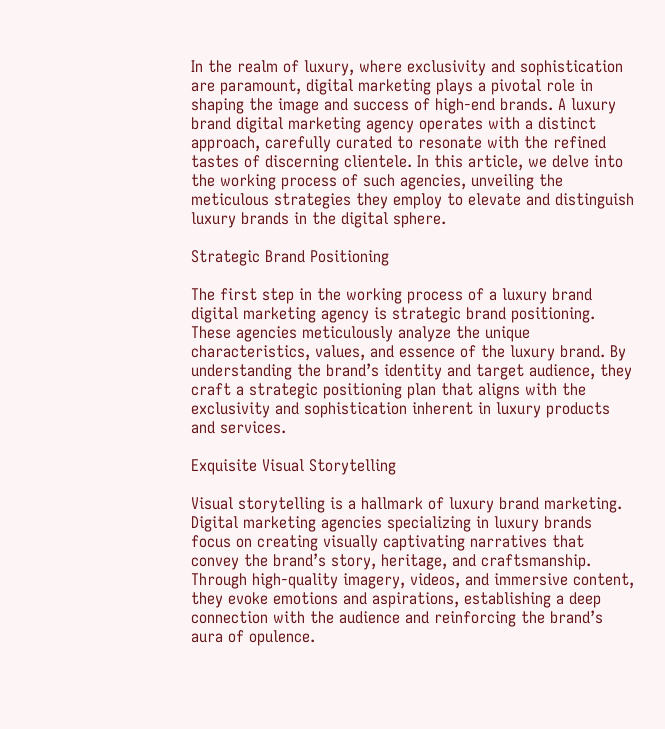In the realm of luxury, where exclusivity and sophistication are paramount, digital marketing plays a pivotal role in shaping the image and success of high-end brands. A luxury brand digital marketing agency operates with a distinct approach, carefully curated to resonate with the refined tastes of discerning clientele. In this article, we delve into the working process of such agencies, unveiling the meticulous strategies they employ to elevate and distinguish luxury brands in the digital sphere.

Strategic Brand Positioning

The first step in the working process of a luxury brand digital marketing agency is strategic brand positioning. These agencies meticulously analyze the unique characteristics, values, and essence of the luxury brand. By understanding the brand’s identity and target audience, they craft a strategic positioning plan that aligns with the exclusivity and sophistication inherent in luxury products and services.

Exquisite Visual Storytelling

Visual storytelling is a hallmark of luxury brand marketing. Digital marketing agencies specializing in luxury brands focus on creating visually captivating narratives that convey the brand’s story, heritage, and craftsmanship. Through high-quality imagery, videos, and immersive content, they evoke emotions and aspirations, establishing a deep connection with the audience and reinforcing the brand’s aura of opulence.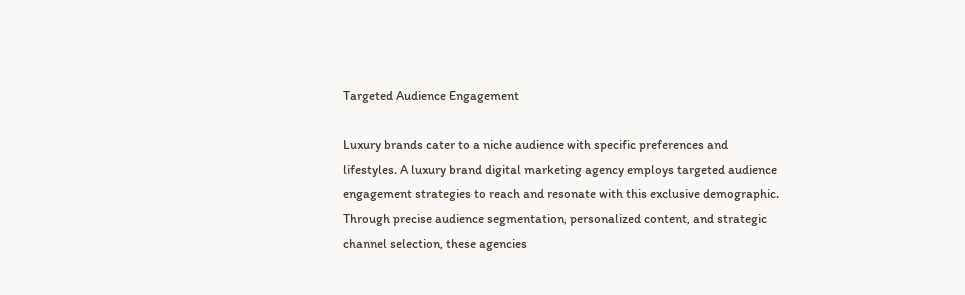Targeted Audience Engagement

Luxury brands cater to a niche audience with specific preferences and lifestyles. A luxury brand digital marketing agency employs targeted audience engagement strategies to reach and resonate with this exclusive demographic. Through precise audience segmentation, personalized content, and strategic channel selection, these agencies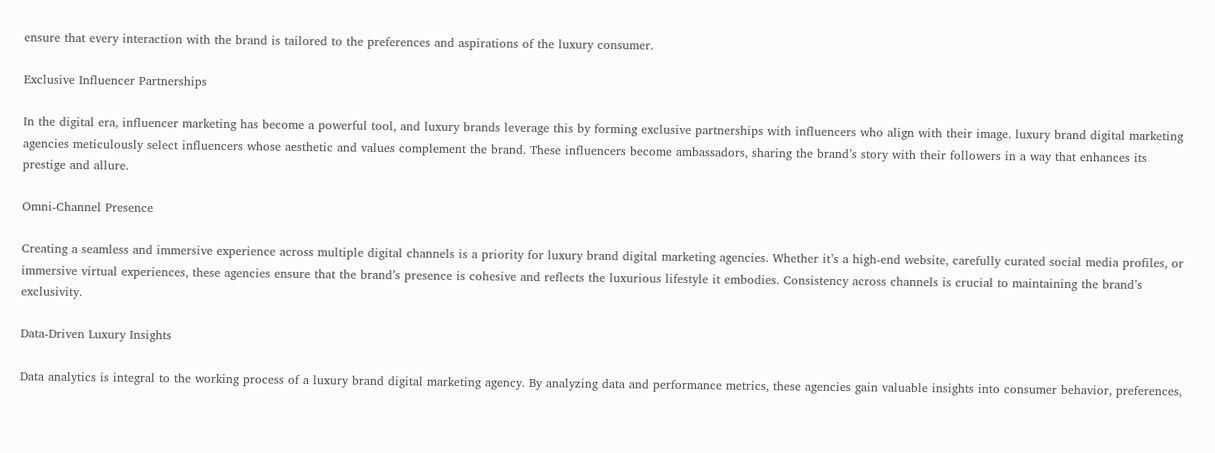ensure that every interaction with the brand is tailored to the preferences and aspirations of the luxury consumer.

Exclusive Influencer Partnerships

In the digital era, influencer marketing has become a powerful tool, and luxury brands leverage this by forming exclusive partnerships with influencers who align with their image. luxury brand digital marketing agencies meticulously select influencers whose aesthetic and values complement the brand. These influencers become ambassadors, sharing the brand’s story with their followers in a way that enhances its prestige and allure.

Omni-Channel Presence

Creating a seamless and immersive experience across multiple digital channels is a priority for luxury brand digital marketing agencies. Whether it’s a high-end website, carefully curated social media profiles, or immersive virtual experiences, these agencies ensure that the brand’s presence is cohesive and reflects the luxurious lifestyle it embodies. Consistency across channels is crucial to maintaining the brand’s exclusivity.

Data-Driven Luxury Insights

Data analytics is integral to the working process of a luxury brand digital marketing agency. By analyzing data and performance metrics, these agencies gain valuable insights into consumer behavior, preferences,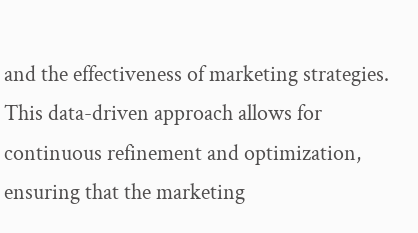and the effectiveness of marketing strategies. This data-driven approach allows for continuous refinement and optimization, ensuring that the marketing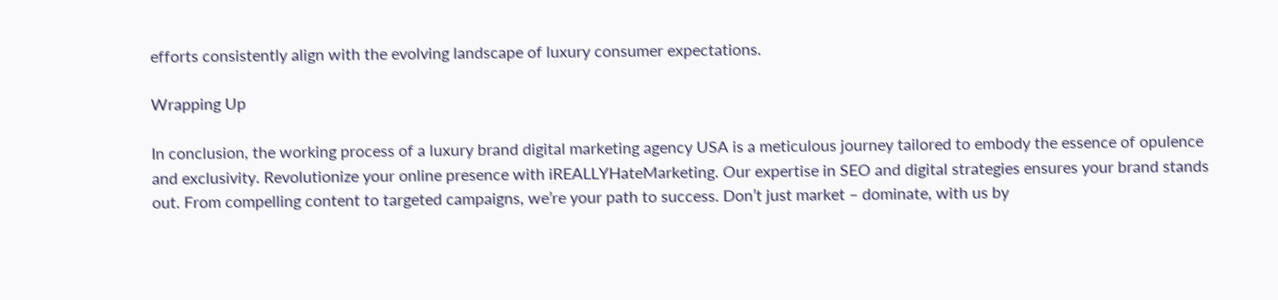efforts consistently align with the evolving landscape of luxury consumer expectations.

Wrapping Up

In conclusion, the working process of a luxury brand digital marketing agency USA is a meticulous journey tailored to embody the essence of opulence and exclusivity. Revolutionize your online presence with iREALLYHateMarketing. Our expertise in SEO and digital strategies ensures your brand stands out. From compelling content to targeted campaigns, we’re your path to success. Don’t just market – dominate, with us by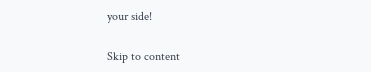your side!

Skip to content